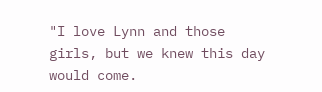"I love Lynn and those girls, but we knew this day would come.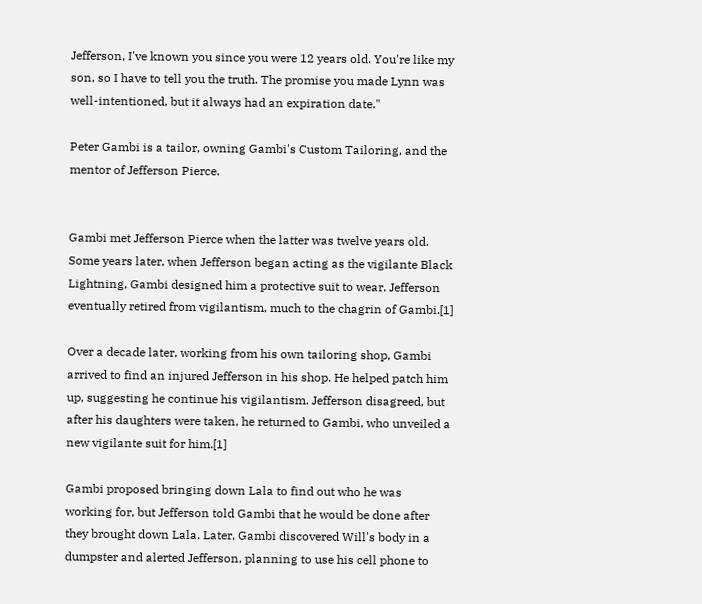Jefferson, I've known you since you were 12 years old. You're like my son, so I have to tell you the truth. The promise you made Lynn was well-intentioned, but it always had an expiration date."

Peter Gambi is a tailor, owning Gambi's Custom Tailoring, and the mentor of Jefferson Pierce.


Gambi met Jefferson Pierce when the latter was twelve years old. Some years later, when Jefferson began acting as the vigilante Black Lightning, Gambi designed him a protective suit to wear. Jefferson eventually retired from vigilantism, much to the chagrin of Gambi.[1]

Over a decade later, working from his own tailoring shop, Gambi arrived to find an injured Jefferson in his shop. He helped patch him up, suggesting he continue his vigilantism. Jefferson disagreed, but after his daughters were taken, he returned to Gambi, who unveiled a new vigilante suit for him.[1]

Gambi proposed bringing down Lala to find out who he was working for, but Jefferson told Gambi that he would be done after they brought down Lala. Later, Gambi discovered Will's body in a dumpster and alerted Jefferson, planning to use his cell phone to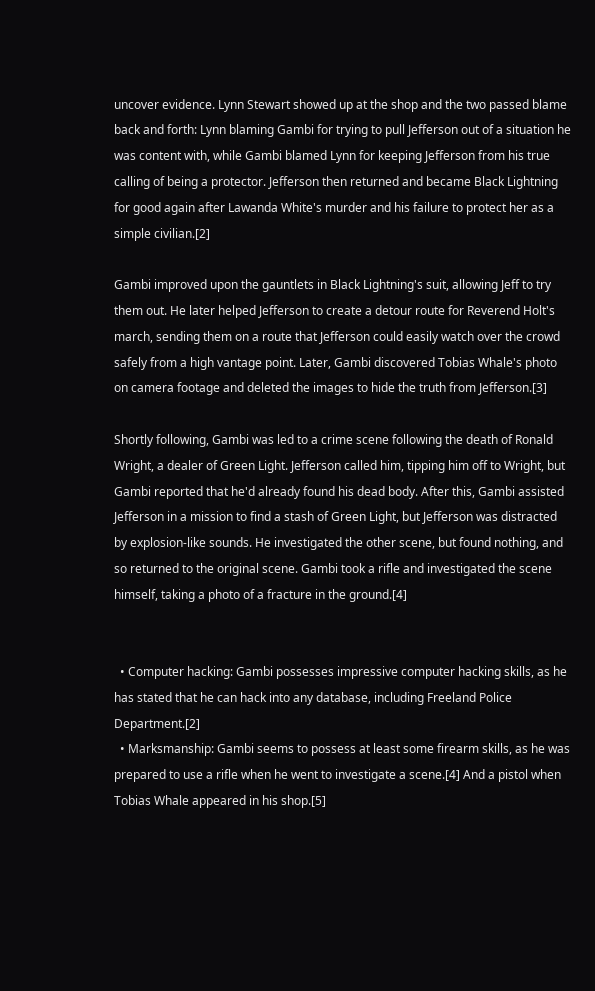uncover evidence. Lynn Stewart showed up at the shop and the two passed blame back and forth: Lynn blaming Gambi for trying to pull Jefferson out of a situation he was content with, while Gambi blamed Lynn for keeping Jefferson from his true calling of being a protector. Jefferson then returned and became Black Lightning for good again after Lawanda White's murder and his failure to protect her as a simple civilian.[2]

Gambi improved upon the gauntlets in Black Lightning's suit, allowing Jeff to try them out. He later helped Jefferson to create a detour route for Reverend Holt's march, sending them on a route that Jefferson could easily watch over the crowd safely from a high vantage point. Later, Gambi discovered Tobias Whale's photo on camera footage and deleted the images to hide the truth from Jefferson.[3]

Shortly following, Gambi was led to a crime scene following the death of Ronald Wright, a dealer of Green Light. Jefferson called him, tipping him off to Wright, but Gambi reported that he'd already found his dead body. After this, Gambi assisted Jefferson in a mission to find a stash of Green Light, but Jefferson was distracted by explosion-like sounds. He investigated the other scene, but found nothing, and so returned to the original scene. Gambi took a rifle and investigated the scene himself, taking a photo of a fracture in the ground.[4]


  • Computer hacking: Gambi possesses impressive computer hacking skills, as he has stated that he can hack into any database, including Freeland Police Department.[2]
  • Marksmanship: Gambi seems to possess at least some firearm skills, as he was prepared to use a rifle when he went to investigate a scene.[4] And a pistol when Tobias Whale appeared in his shop.[5]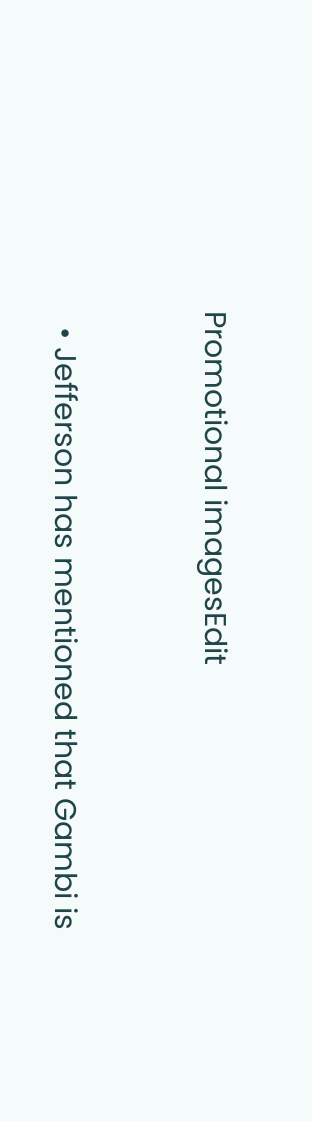Promotional imagesEdit


  • Jefferson has mentioned that Gambi is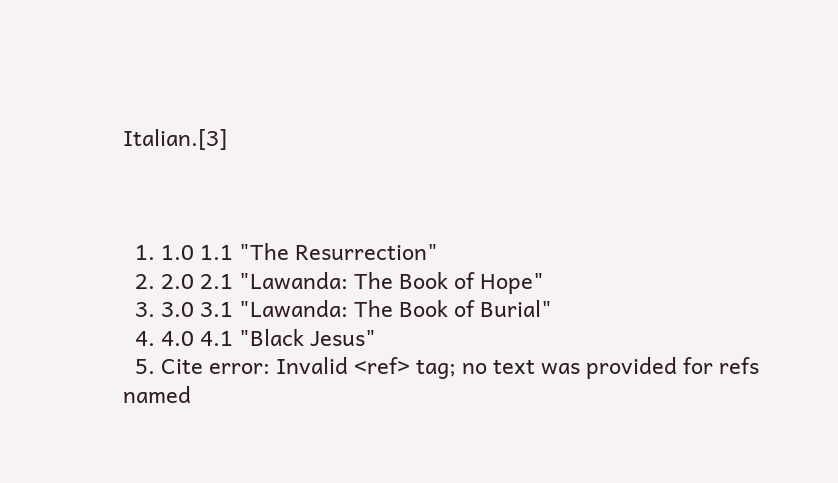Italian.[3]



  1. 1.0 1.1 "The Resurrection"
  2. 2.0 2.1 "Lawanda: The Book of Hope"
  3. 3.0 3.1 "Lawanda: The Book of Burial"
  4. 4.0 4.1 "Black Jesus"
  5. Cite error: Invalid <ref> tag; no text was provided for refs named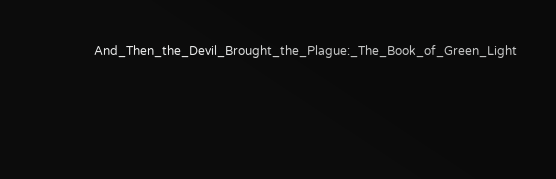And_Then_the_Devil_Brought_the_Plague:_The_Book_of_Green_Light